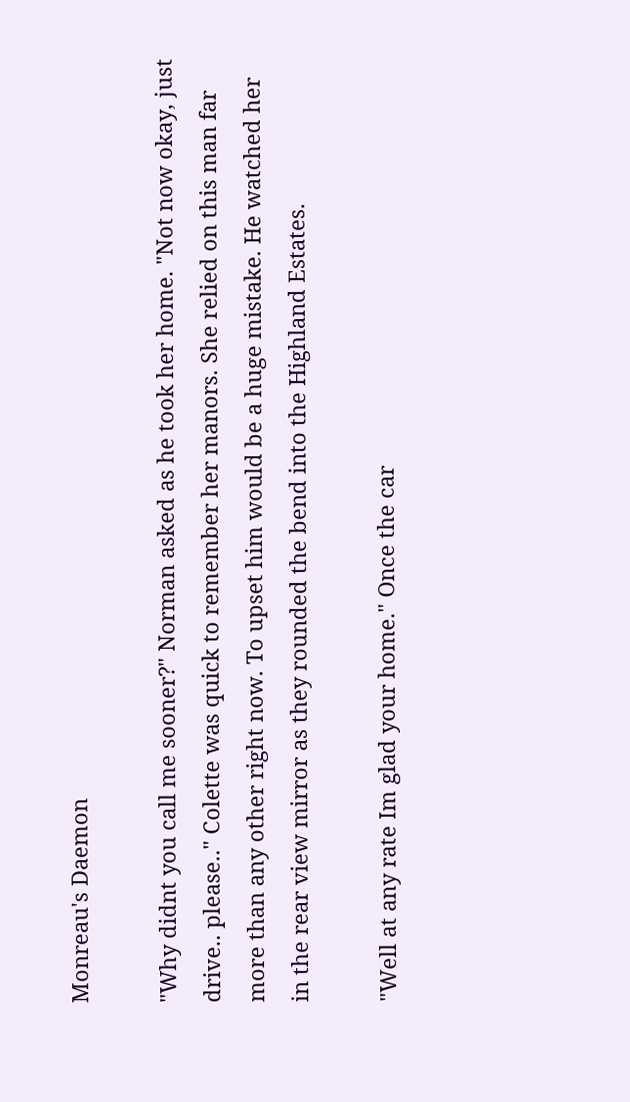Monreau's Daemon

"Why didnt you call me sooner?" Norman asked as he took her home. "Not now okay, just drive.. please.." Colette was quick to remember her manors. She relied on this man far more than any other right now. To upset him would be a huge mistake. He watched her in the rear view mirror as they rounded the bend into the Highland Estates.

"Well at any rate Im glad your home." Once the car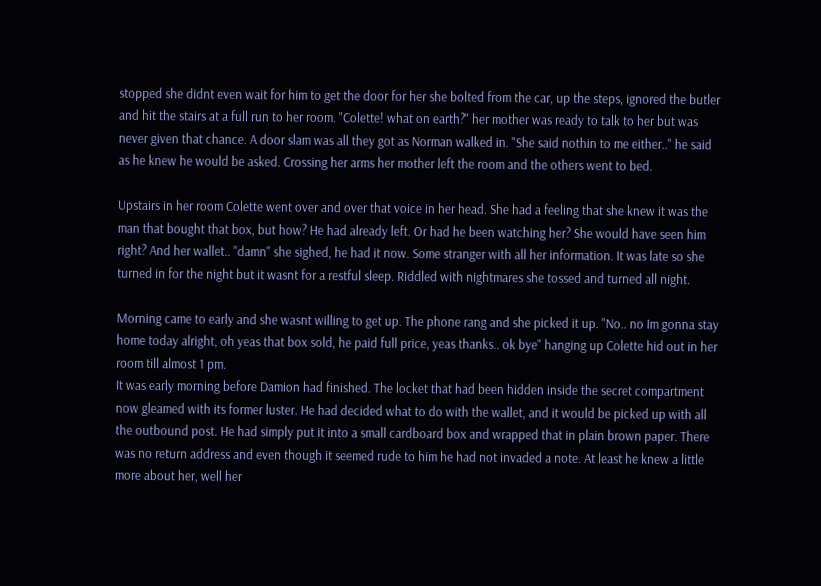stopped she didnt even wait for him to get the door for her she bolted from the car, up the steps, ignored the butler and hit the stairs at a full run to her room. "Colette! what on earth?" her mother was ready to talk to her but was never given that chance. A door slam was all they got as Norman walked in. "She said nothin to me either.." he said as he knew he would be asked. Crossing her arms her mother left the room and the others went to bed.

Upstairs in her room Colette went over and over that voice in her head. She had a feeling that she knew it was the man that bought that box, but how? He had already left. Or had he been watching her? She would have seen him right? And her wallet.. "damn" she sighed, he had it now. Some stranger with all her information. It was late so she turned in for the night but it wasnt for a restful sleep. Riddled with nightmares she tossed and turned all night.

Morning came to early and she wasnt willing to get up. The phone rang and she picked it up. "No.. no Im gonna stay home today alright, oh yeas that box sold, he paid full price, yeas thanks.. ok bye" hanging up Colette hid out in her room till almost 1 pm.
It was early morning before Damion had finished. The locket that had been hidden inside the secret compartment now gleamed with its former luster. He had decided what to do with the wallet, and it would be picked up with all the outbound post. He had simply put it into a small cardboard box and wrapped that in plain brown paper. There was no return address and even though it seemed rude to him he had not invaded a note. At least he knew a little more about her, well her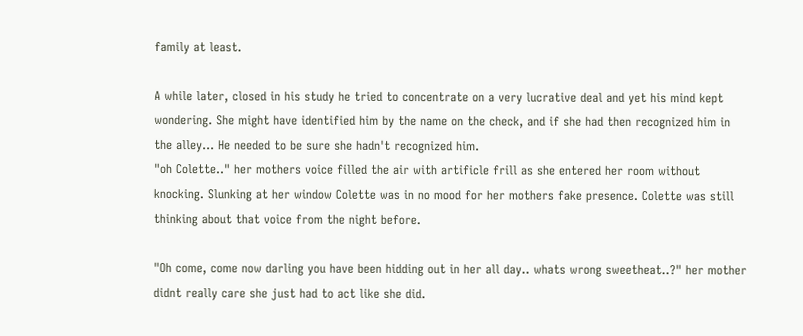family at least.

A while later, closed in his study he tried to concentrate on a very lucrative deal and yet his mind kept wondering. She might have identified him by the name on the check, and if she had then recognized him in the alley… He needed to be sure she hadn't recognized him.
"oh Colette.." her mothers voice filled the air with artificle frill as she entered her room without knocking. Slunking at her window Colette was in no mood for her mothers fake presence. Colette was still thinking about that voice from the night before.

"Oh come, come now darling you have been hidding out in her all day.. whats wrong sweetheat..?" her mother didnt really care she just had to act like she did.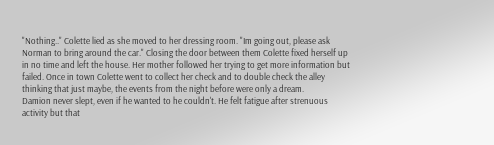"Nothing.." Colette lied as she moved to her dressing room. "Im going out, please ask Norman to bring around the car." Closing the door between them Colette fixed herself up in no time and left the house. Her mother followed her trying to get more information but failed. Once in town Colette went to collect her check and to double check the alley thinking that just maybe, the events from the night before were only a dream.
Damion never slept, even if he wanted to he couldn't. He felt fatigue after strenuous activity but that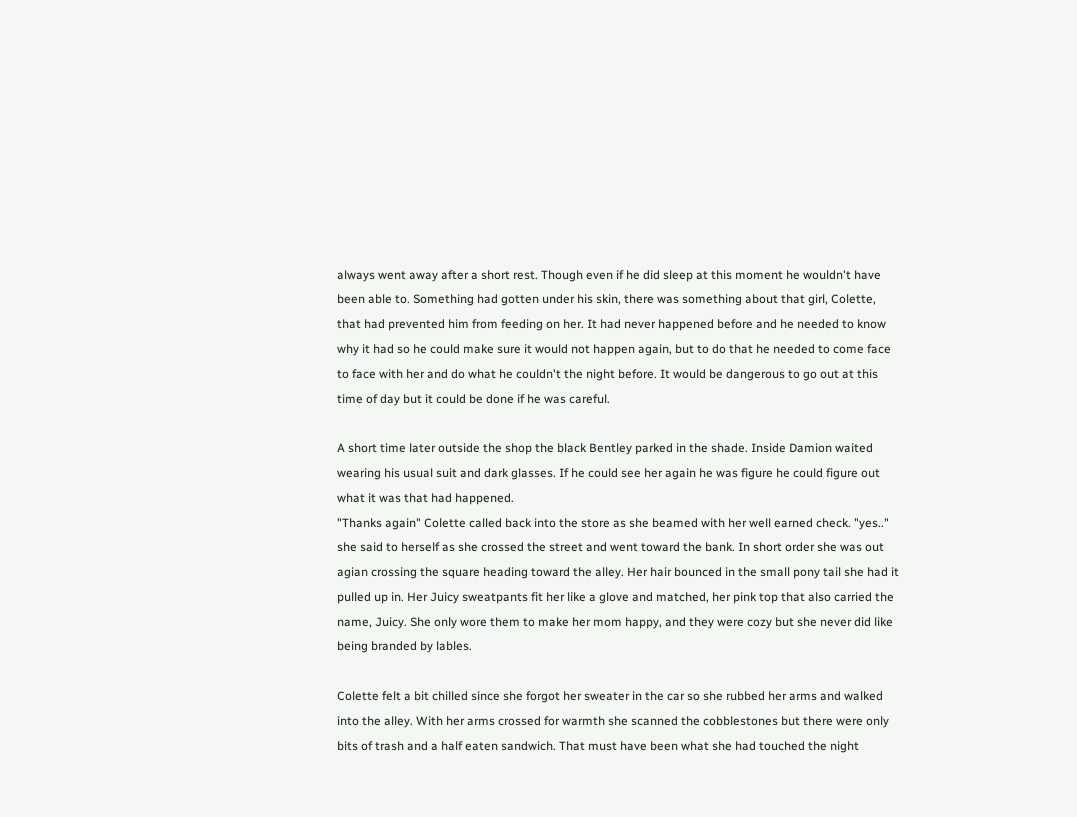always went away after a short rest. Though even if he did sleep at this moment he wouldn't have been able to. Something had gotten under his skin, there was something about that girl, Colette, that had prevented him from feeding on her. It had never happened before and he needed to know why it had so he could make sure it would not happen again, but to do that he needed to come face to face with her and do what he couldn't the night before. It would be dangerous to go out at this time of day but it could be done if he was careful.

A short time later outside the shop the black Bentley parked in the shade. Inside Damion waited wearing his usual suit and dark glasses. If he could see her again he was figure he could figure out what it was that had happened.
"Thanks again" Colette called back into the store as she beamed with her well earned check. "yes.." she said to herself as she crossed the street and went toward the bank. In short order she was out agian crossing the square heading toward the alley. Her hair bounced in the small pony tail she had it pulled up in. Her Juicy sweatpants fit her like a glove and matched, her pink top that also carried the name, Juicy. She only wore them to make her mom happy, and they were cozy but she never did like being branded by lables.

Colette felt a bit chilled since she forgot her sweater in the car so she rubbed her arms and walked into the alley. With her arms crossed for warmth she scanned the cobblestones but there were only bits of trash and a half eaten sandwich. That must have been what she had touched the night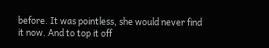before. It was pointless, she would never find it now. And to top it off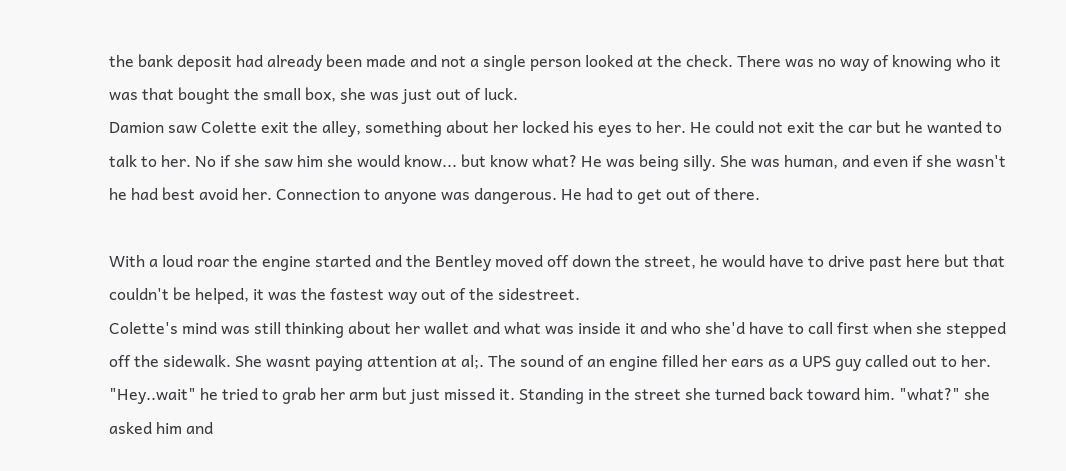the bank deposit had already been made and not a single person looked at the check. There was no way of knowing who it was that bought the small box, she was just out of luck.
Damion saw Colette exit the alley, something about her locked his eyes to her. He could not exit the car but he wanted to talk to her. No if she saw him she would know... but know what? He was being silly. She was human, and even if she wasn't he had best avoid her. Connection to anyone was dangerous. He had to get out of there.

With a loud roar the engine started and the Bentley moved off down the street, he would have to drive past here but that couldn't be helped, it was the fastest way out of the sidestreet.
Colette's mind was still thinking about her wallet and what was inside it and who she'd have to call first when she stepped off the sidewalk. She wasnt paying attention at al;. The sound of an engine filled her ears as a UPS guy called out to her. "Hey..wait" he tried to grab her arm but just missed it. Standing in the street she turned back toward him. "what?" she asked him and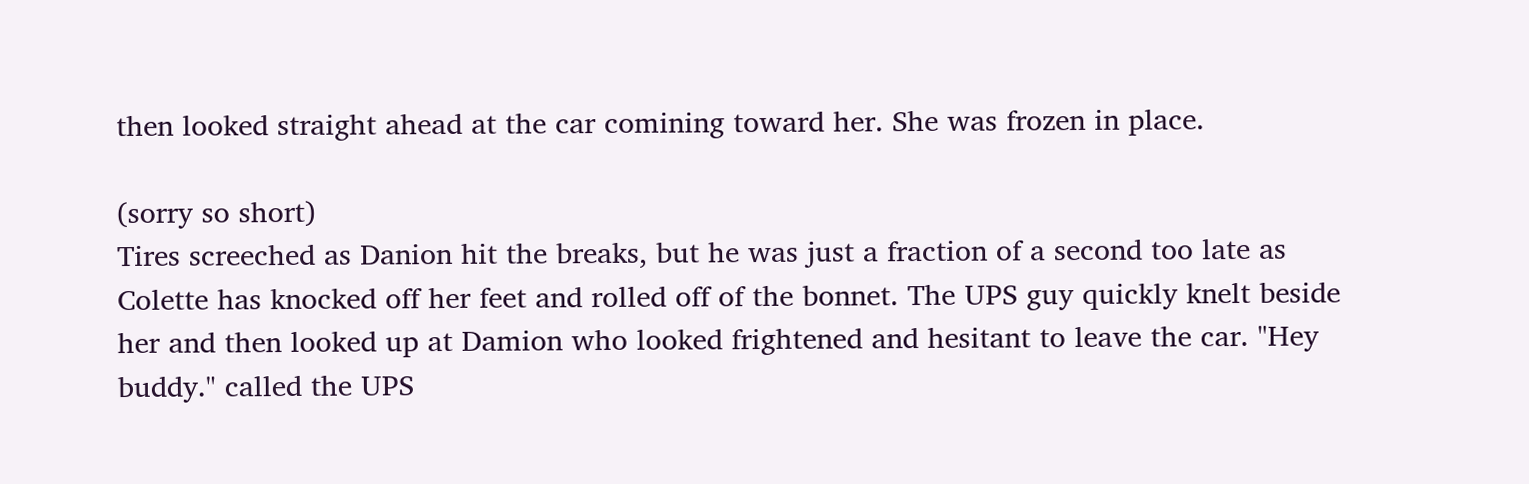then looked straight ahead at the car comining toward her. She was frozen in place.

(sorry so short)
Tires screeched as Danion hit the breaks, but he was just a fraction of a second too late as Colette has knocked off her feet and rolled off of the bonnet. The UPS guy quickly knelt beside her and then looked up at Damion who looked frightened and hesitant to leave the car. "Hey buddy." called the UPS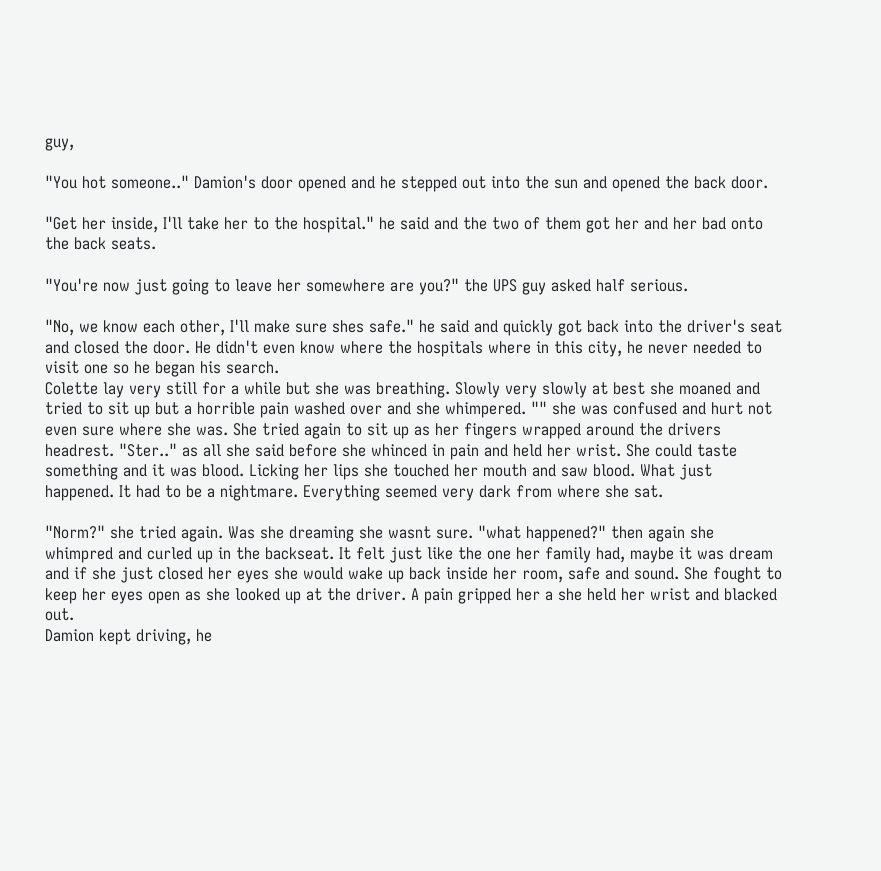guy,

"You hot someone.." Damion's door opened and he stepped out into the sun and opened the back door.

"Get her inside, I'll take her to the hospital." he said and the two of them got her and her bad onto the back seats.

"You're now just going to leave her somewhere are you?" the UPS guy asked half serious.

"No, we know each other, I'll make sure shes safe." he said and quickly got back into the driver's seat and closed the door. He didn't even know where the hospitals where in this city, he never needed to visit one so he began his search.
Colette lay very still for a while but she was breathing. Slowly very slowly at best she moaned and tried to sit up but a horrible pain washed over and she whimpered. "" she was confused and hurt not even sure where she was. She tried again to sit up as her fingers wrapped around the drivers headrest. "Ster.." as all she said before she whinced in pain and held her wrist. She could taste something and it was blood. Licking her lips she touched her mouth and saw blood. What just happened. It had to be a nightmare. Everything seemed very dark from where she sat.

"Norm?" she tried again. Was she dreaming she wasnt sure. "what happened?" then again she whimpred and curled up in the backseat. It felt just like the one her family had, maybe it was dream and if she just closed her eyes she would wake up back inside her room, safe and sound. She fought to keep her eyes open as she looked up at the driver. A pain gripped her a she held her wrist and blacked out.
Damion kept driving, he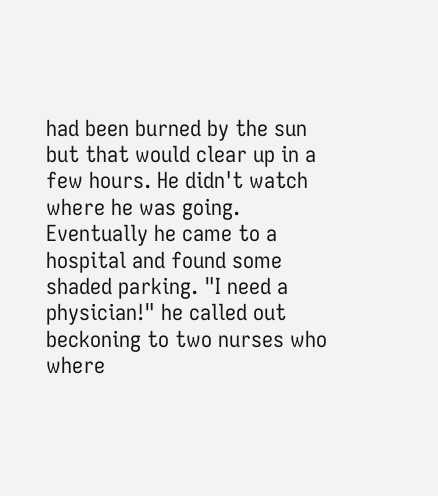had been burned by the sun but that would clear up in a few hours. He didn't watch where he was going. Eventually he came to a hospital and found some shaded parking. "I need a physician!" he called out beckoning to two nurses who where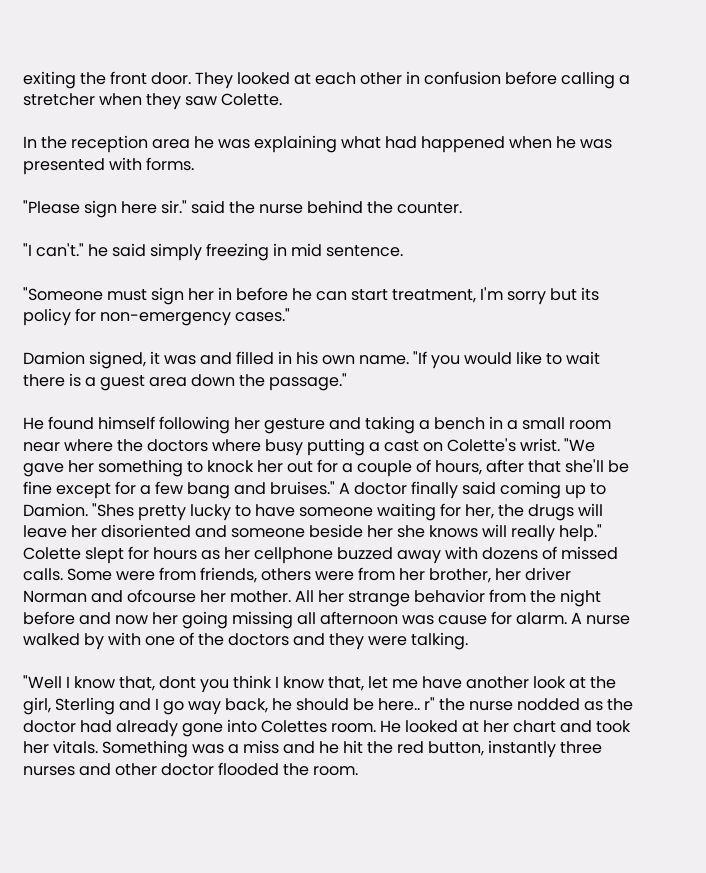exiting the front door. They looked at each other in confusion before calling a stretcher when they saw Colette.

In the reception area he was explaining what had happened when he was presented with forms.

"Please sign here sir." said the nurse behind the counter.

"I can't." he said simply freezing in mid sentence.

"Someone must sign her in before he can start treatment, I'm sorry but its policy for non-emergency cases."

Damion signed, it was and filled in his own name. "If you would like to wait there is a guest area down the passage."

He found himself following her gesture and taking a bench in a small room near where the doctors where busy putting a cast on Colette's wrist. "We gave her something to knock her out for a couple of hours, after that she'll be fine except for a few bang and bruises." A doctor finally said coming up to Damion. "Shes pretty lucky to have someone waiting for her, the drugs will leave her disoriented and someone beside her she knows will really help."
Colette slept for hours as her cellphone buzzed away with dozens of missed calls. Some were from friends, others were from her brother, her driver Norman and ofcourse her mother. All her strange behavior from the night before and now her going missing all afternoon was cause for alarm. A nurse walked by with one of the doctors and they were talking.

"Well I know that, dont you think I know that, let me have another look at the girl, Sterling and I go way back, he should be here.. r" the nurse nodded as the doctor had already gone into Colettes room. He looked at her chart and took her vitals. Something was a miss and he hit the red button, instantly three nurses and other doctor flooded the room.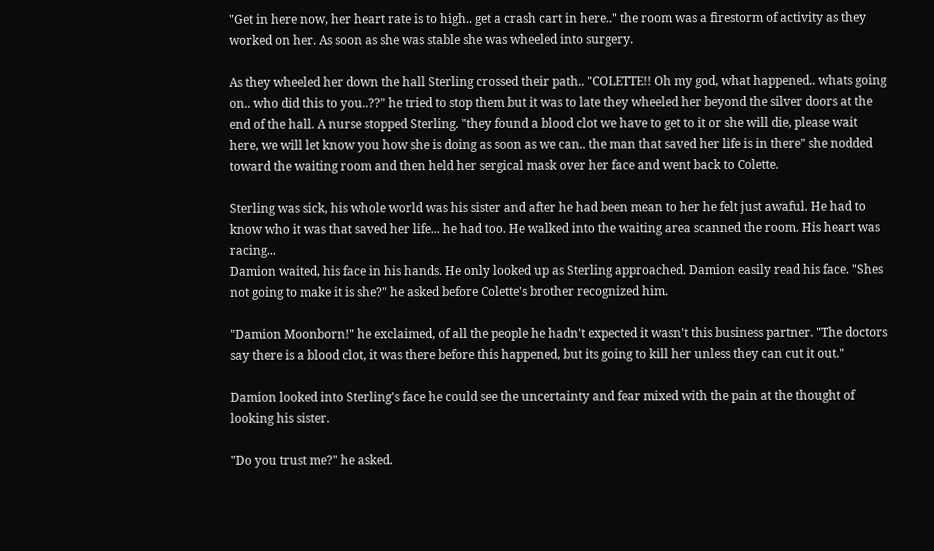"Get in here now, her heart rate is to high.. get a crash cart in here.." the room was a firestorm of activity as they worked on her. As soon as she was stable she was wheeled into surgery.

As they wheeled her down the hall Sterling crossed their path.. "COLETTE!! Oh my god, what happened.. whats going on.. who did this to you..??" he tried to stop them but it was to late they wheeled her beyond the silver doors at the end of the hall. A nurse stopped Sterling. "they found a blood clot we have to get to it or she will die, please wait here, we will let know you how she is doing as soon as we can.. the man that saved her life is in there" she nodded toward the waiting room and then held her sergical mask over her face and went back to Colette.

Sterling was sick, his whole world was his sister and after he had been mean to her he felt just awaful. He had to know who it was that saved her life... he had too. He walked into the waiting area scanned the room. His heart was racing...
Damion waited, his face in his hands. He only looked up as Sterling approached. Damion easily read his face. "Shes not going to make it is she?" he asked before Colette's brother recognized him.

"Damion Moonborn!" he exclaimed, of all the people he hadn't expected it wasn't this business partner. "The doctors say there is a blood clot, it was there before this happened, but its going to kill her unless they can cut it out."

Damion looked into Sterling's face he could see the uncertainty and fear mixed with the pain at the thought of looking his sister.

"Do you trust me?" he asked.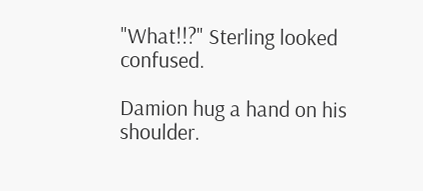"What!!?" Sterling looked confused.

Damion hug a hand on his shoulder.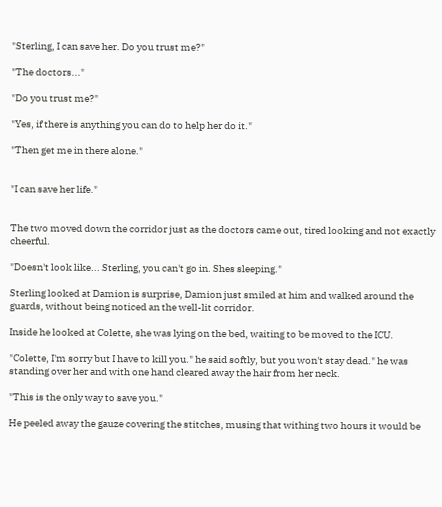"Sterling, I can save her. Do you trust me?"

"The doctors..."

"Do you trust me?"

"Yes, if there is anything you can do to help her do it."

"Then get me in there alone."


"I can save her life."


The two moved down the corridor just as the doctors came out, tired looking and not exactly cheerful.

"Doesn't look like... Sterling, you can't go in. Shes sleeping."

Sterling looked at Damion is surprise, Damion just smiled at him and walked around the guards, without being noticed an the well-lit corridor.

Inside he looked at Colette, she was lying on the bed, waiting to be moved to the ICU.

"Colette, I'm sorry but I have to kill you." he said softly, but you won't stay dead." he was standing over her and with one hand cleared away the hair from her neck.

"This is the only way to save you."

He peeled away the gauze covering the stitches, musing that withing two hours it would be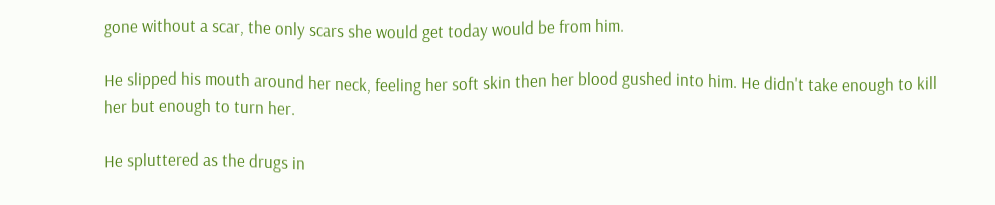gone without a scar, the only scars she would get today would be from him.

He slipped his mouth around her neck, feeling her soft skin then her blood gushed into him. He didn't take enough to kill her but enough to turn her.

He spluttered as the drugs in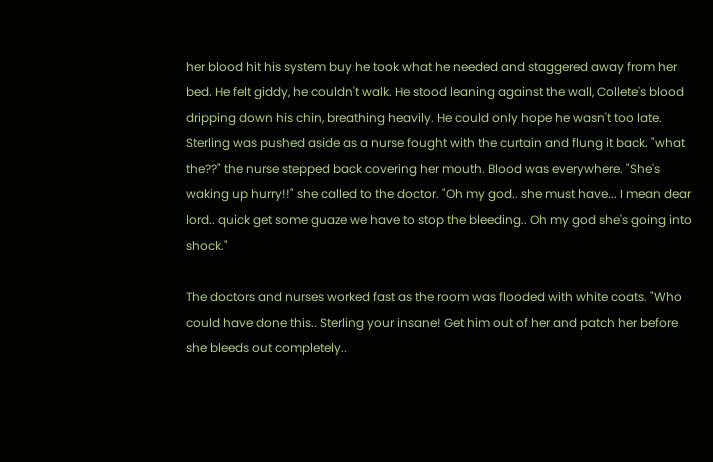her blood hit his system buy he took what he needed and staggered away from her bed. He felt giddy, he couldn't walk. He stood leaning against the wall, Collete's blood dripping down his chin, breathing heavily. He could only hope he wasn't too late.
Sterling was pushed aside as a nurse fought with the curtain and flung it back. "what the??" the nurse stepped back covering her mouth. Blood was everywhere. "She's waking up hurry!!" she called to the doctor. "Oh my god.. she must have... I mean dear lord.. quick get some guaze we have to stop the bleeding.. Oh my god she's going into shock."

The doctors and nurses worked fast as the room was flooded with white coats. "Who could have done this.. Sterling your insane! Get him out of her and patch her before she bleeds out completely..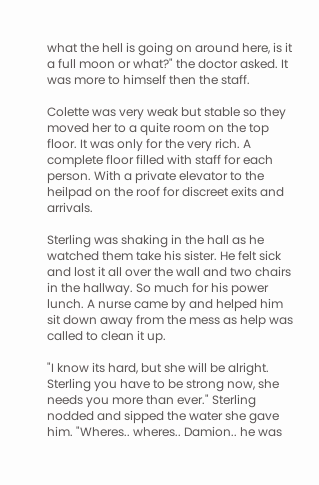what the hell is going on around here, is it a full moon or what?" the doctor asked. It was more to himself then the staff.

Colette was very weak but stable so they moved her to a quite room on the top floor. It was only for the very rich. A complete floor filled with staff for each person. With a private elevator to the heilpad on the roof for discreet exits and arrivals.

Sterling was shaking in the hall as he watched them take his sister. He felt sick and lost it all over the wall and two chairs in the hallway. So much for his power lunch. A nurse came by and helped him sit down away from the mess as help was called to clean it up.

"I know its hard, but she will be alright. Sterling you have to be strong now, she needs you more than ever." Sterling nodded and sipped the water she gave him. "Wheres.. wheres.. Damion.. he was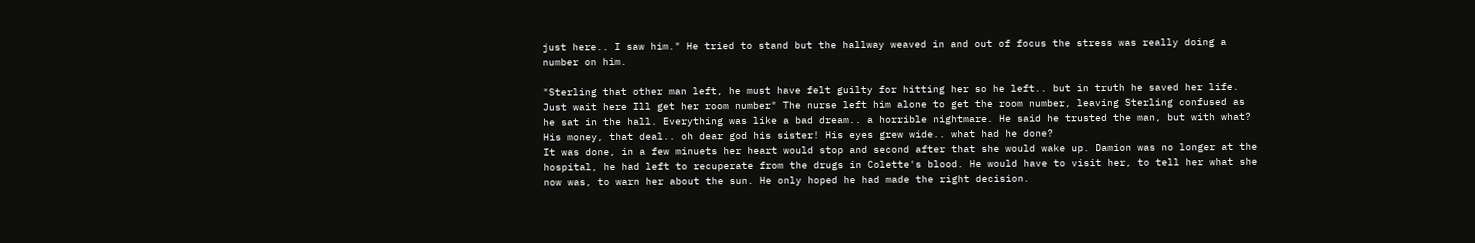just here.. I saw him." He tried to stand but the hallway weaved in and out of focus the stress was really doing a number on him.

"Sterling that other man left, he must have felt guilty for hitting her so he left.. but in truth he saved her life. Just wait here Ill get her room number" The nurse left him alone to get the room number, leaving Sterling confused as he sat in the hall. Everything was like a bad dream.. a horrible nightmare. He said he trusted the man, but with what? His money, that deal.. oh dear god his sister! His eyes grew wide.. what had he done?
It was done, in a few minuets her heart would stop and second after that she would wake up. Damion was no longer at the hospital, he had left to recuperate from the drugs in Colette's blood. He would have to visit her, to tell her what she now was, to warn her about the sun. He only hoped he had made the right decision.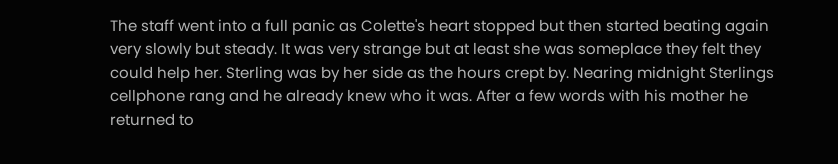The staff went into a full panic as Colette's heart stopped but then started beating again very slowly but steady. It was very strange but at least she was someplace they felt they could help her. Sterling was by her side as the hours crept by. Nearing midnight Sterlings cellphone rang and he already knew who it was. After a few words with his mother he returned to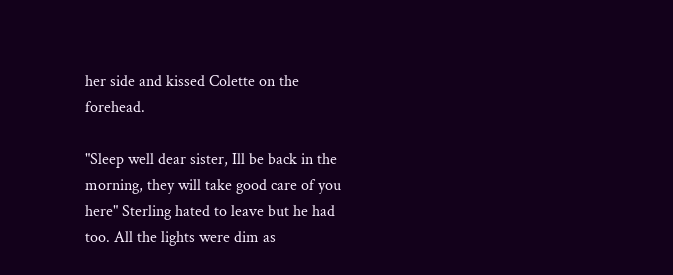her side and kissed Colette on the forehead.

"Sleep well dear sister, Ill be back in the morning, they will take good care of you here" Sterling hated to leave but he had too. All the lights were dim as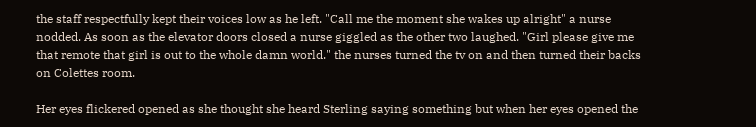the staff respectfully kept their voices low as he left. "Call me the moment she wakes up alright" a nurse nodded. As soon as the elevator doors closed a nurse giggled as the other two laughed. "Girl please give me that remote that girl is out to the whole damn world." the nurses turned the tv on and then turned their backs on Colettes room.

Her eyes flickered opened as she thought she heard Sterling saying something but when her eyes opened the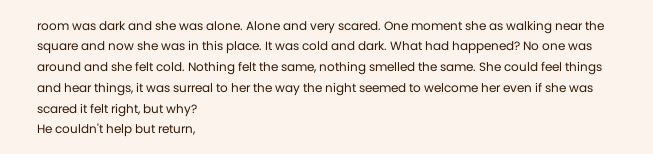room was dark and she was alone. Alone and very scared. One moment she as walking near the square and now she was in this place. It was cold and dark. What had happened? No one was around and she felt cold. Nothing felt the same, nothing smelled the same. She could feel things and hear things, it was surreal to her the way the night seemed to welcome her even if she was scared it felt right, but why?
He couldn't help but return,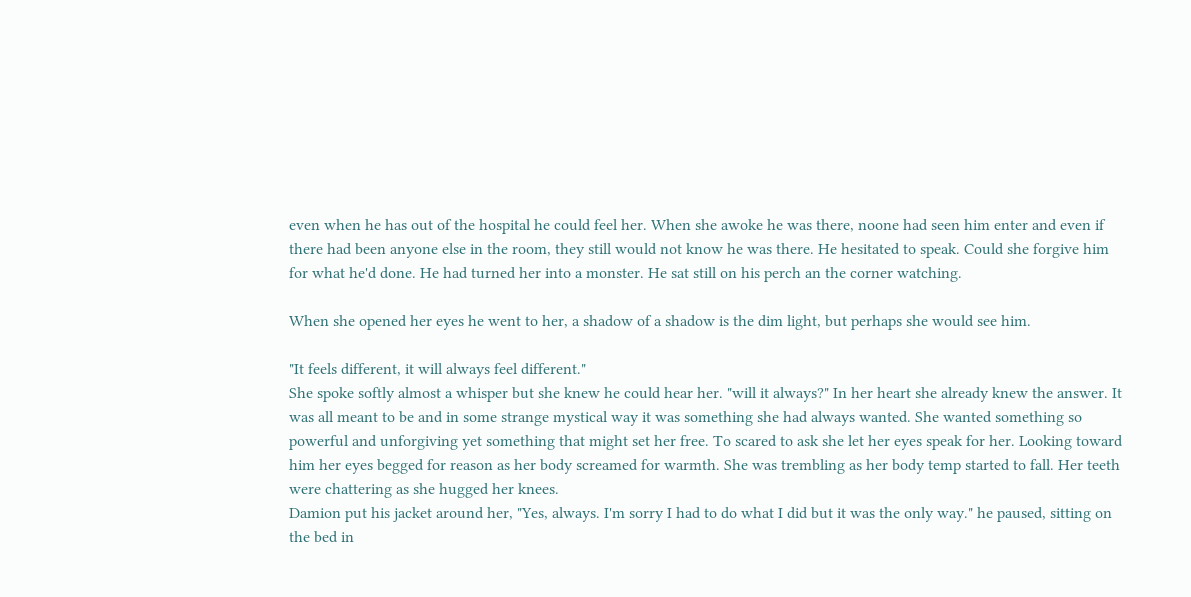even when he has out of the hospital he could feel her. When she awoke he was there, noone had seen him enter and even if there had been anyone else in the room, they still would not know he was there. He hesitated to speak. Could she forgive him for what he'd done. He had turned her into a monster. He sat still on his perch an the corner watching.

When she opened her eyes he went to her, a shadow of a shadow is the dim light, but perhaps she would see him.

"It feels different, it will always feel different."
She spoke softly almost a whisper but she knew he could hear her. "will it always?" In her heart she already knew the answer. It was all meant to be and in some strange mystical way it was something she had always wanted. She wanted something so powerful and unforgiving yet something that might set her free. To scared to ask she let her eyes speak for her. Looking toward him her eyes begged for reason as her body screamed for warmth. She was trembling as her body temp started to fall. Her teeth were chattering as she hugged her knees.
Damion put his jacket around her, "Yes, always. I'm sorry I had to do what I did but it was the only way." he paused, sitting on the bed in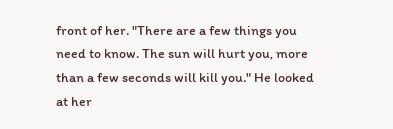front of her. "There are a few things you need to know. The sun will hurt you, more than a few seconds will kill you." He looked at her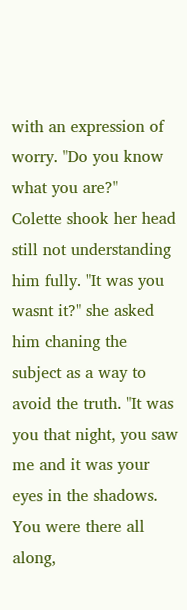with an expression of worry. "Do you know what you are?"
Colette shook her head still not understanding him fully. "It was you wasnt it?" she asked him chaning the subject as a way to avoid the truth. "It was you that night, you saw me and it was your eyes in the shadows. You were there all along,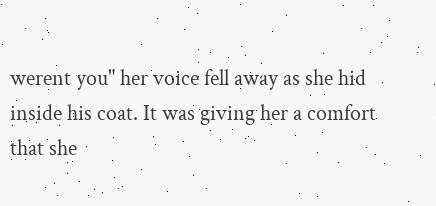werent you" her voice fell away as she hid inside his coat. It was giving her a comfort that she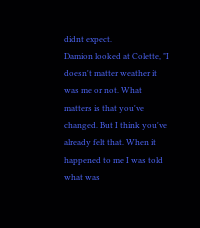didnt expect.
Damion looked at Colette, "I doesn't matter weather it was me or not. What matters is that you've changed. But I think you've already felt that. When it happened to me I was told what was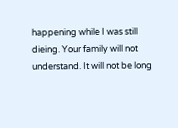happening while I was still dieing. Your family will not understand. It will not be long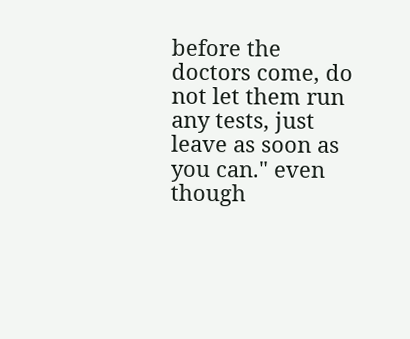before the doctors come, do not let them run any tests, just leave as soon as you can." even though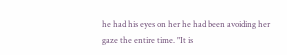he had his eyes on her he had been avoiding her gaze the entire time. "It is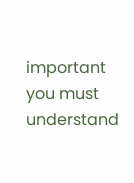important you must understand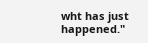wht has just happened."